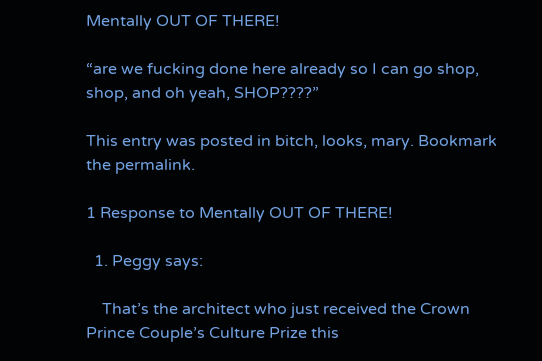Mentally OUT OF THERE!

“are we fucking done here already so I can go shop, shop, and oh yeah, SHOP????”

This entry was posted in bitch, looks, mary. Bookmark the permalink.

1 Response to Mentally OUT OF THERE!

  1. Peggy says:

    That’s the architect who just received the Crown Prince Couple’s Culture Prize this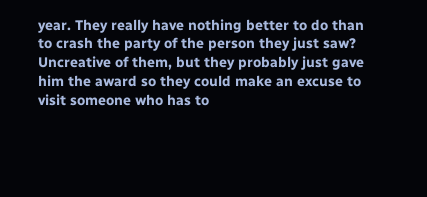year. They really have nothing better to do than to crash the party of the person they just saw? Uncreative of them, but they probably just gave him the award so they could make an excuse to visit someone who has to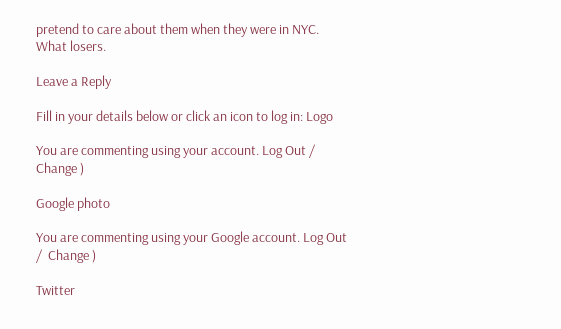pretend to care about them when they were in NYC. What losers.

Leave a Reply

Fill in your details below or click an icon to log in: Logo

You are commenting using your account. Log Out /  Change )

Google photo

You are commenting using your Google account. Log Out /  Change )

Twitter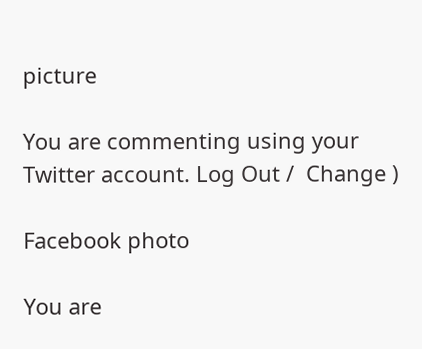picture

You are commenting using your Twitter account. Log Out /  Change )

Facebook photo

You are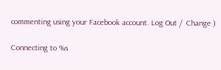commenting using your Facebook account. Log Out /  Change )

Connecting to %s